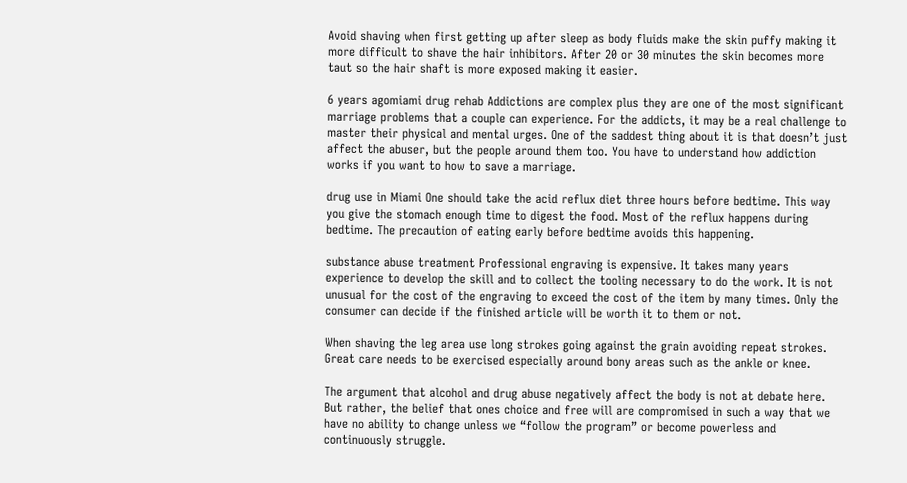Avoid shaving when first getting up after sleep as body fluids make the skin puffy making it more difficult to shave the hair inhibitors. After 20 or 30 minutes the skin becomes more taut so the hair shaft is more exposed making it easier.

6 years agomiami drug rehab Addictions are complex plus they are one of the most significant marriage problems that a couple can experience. For the addicts, it may be a real challenge to master their physical and mental urges. One of the saddest thing about it is that doesn’t just affect the abuser, but the people around them too. You have to understand how addiction works if you want to how to save a marriage.

drug use in Miami One should take the acid reflux diet three hours before bedtime. This way you give the stomach enough time to digest the food. Most of the reflux happens during bedtime. The precaution of eating early before bedtime avoids this happening.

substance abuse treatment Professional engraving is expensive. It takes many years experience to develop the skill and to collect the tooling necessary to do the work. It is not unusual for the cost of the engraving to exceed the cost of the item by many times. Only the consumer can decide if the finished article will be worth it to them or not.

When shaving the leg area use long strokes going against the grain avoiding repeat strokes. Great care needs to be exercised especially around bony areas such as the ankle or knee.

The argument that alcohol and drug abuse negatively affect the body is not at debate here. But rather, the belief that ones choice and free will are compromised in such a way that we have no ability to change unless we “follow the program” or become powerless and continuously struggle.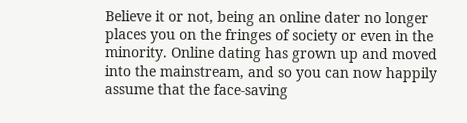Believe it or not, being an online dater no longer places you on the fringes of society or even in the minority. Online dating has grown up and moved into the mainstream, and so you can now happily assume that the face-saving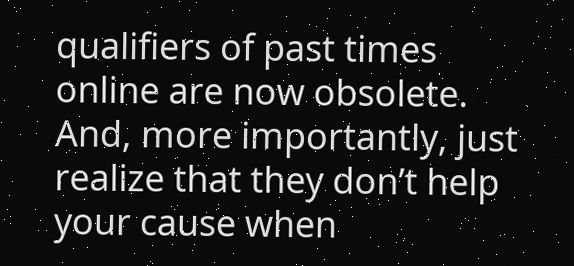qualifiers of past times online are now obsolete. And, more importantly, just realize that they don’t help your cause when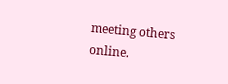meeting others online.